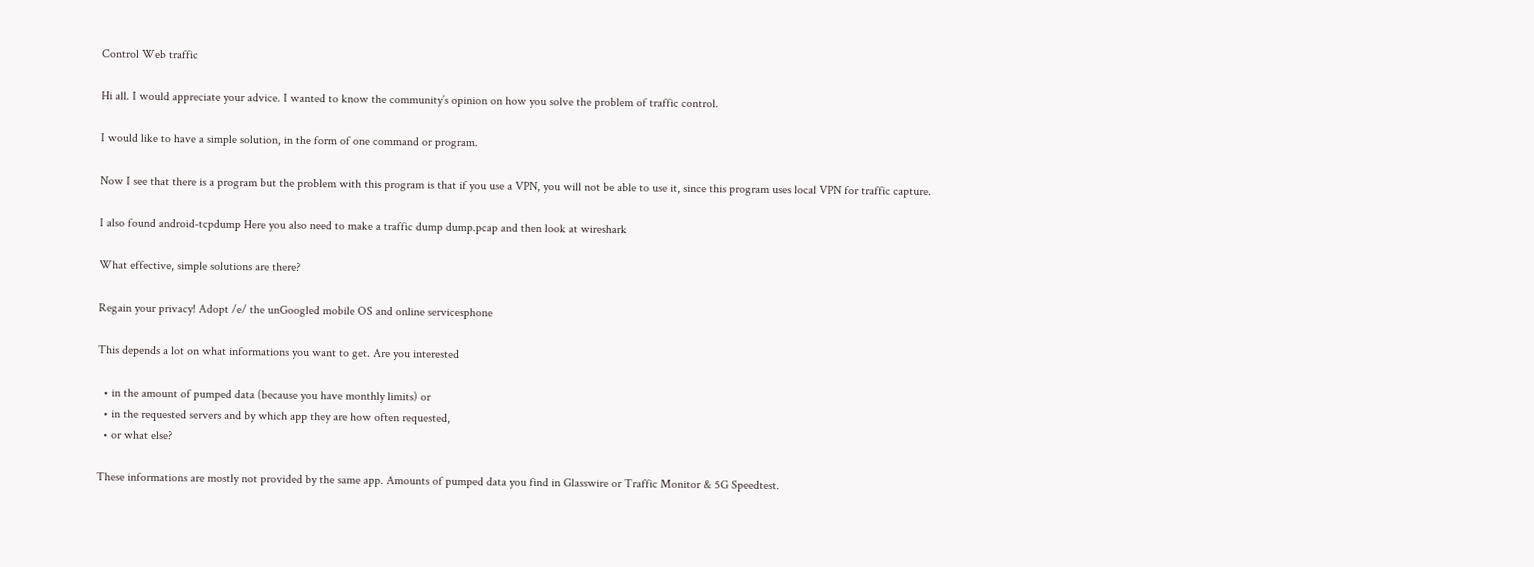Control Web traffic

Hi all. I would appreciate your advice. I wanted to know the community’s opinion on how you solve the problem of traffic control.

I would like to have a simple solution, in the form of one command or program.

Now I see that there is a program but the problem with this program is that if you use a VPN, you will not be able to use it, since this program uses local VPN for traffic capture.

I also found android-tcpdump Here you also need to make a traffic dump dump.pcap and then look at wireshark

What effective, simple solutions are there?

Regain your privacy! Adopt /e/ the unGoogled mobile OS and online servicesphone

This depends a lot on what informations you want to get. Are you interested

  • in the amount of pumped data (because you have monthly limits) or
  • in the requested servers and by which app they are how often requested,
  • or what else?

These informations are mostly not provided by the same app. Amounts of pumped data you find in Glasswire or Traffic Monitor & 5G Speedtest.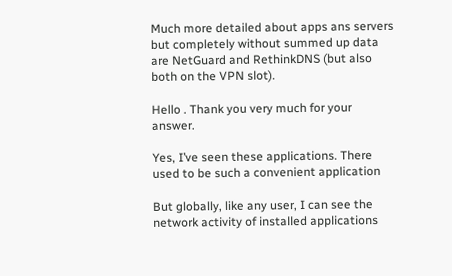Much more detailed about apps ans servers but completely without summed up data are NetGuard and RethinkDNS (but also both on the VPN slot).

Hello . Thank you very much for your answer.

Yes, I’ve seen these applications. There used to be such a convenient application

But globally, like any user, I can see the network activity of installed applications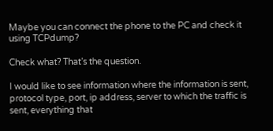Maybe you can connect the phone to the PC and check it using TCPdump?

Check what? That’s the question.

I would like to see information where the information is sent, protocol type, port, ip address, server to which the traffic is sent, everything that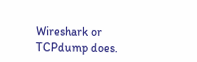Wireshark or TCPdump does.